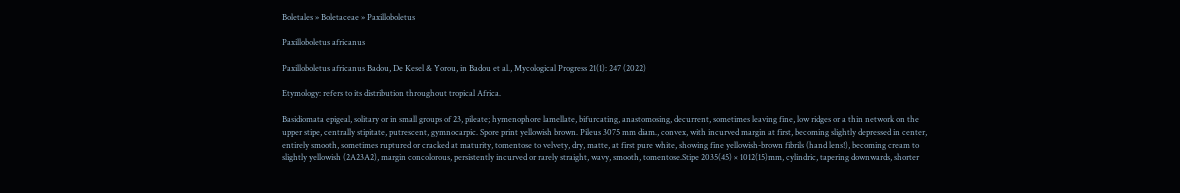Boletales » Boletaceae » Paxilloboletus

Paxilloboletus africanus

Paxilloboletus africanus Badou, De Kesel & Yorou, in Badou et al., Mycological Progress 21(1): 247 (2022)

Etymology: refers to its distribution throughout tropical Africa.

Basidiomata epigeal, solitary or in small groups of 23, pileate; hymenophore lamellate, bifurcating, anastomosing, decurrent, sometimes leaving fine, low ridges or a thin network on the upper stipe, centrally stipitate, putrescent, gymnocarpic. Spore print yellowish brown. Pileus 3075 mm diam., convex, with incurved margin at first, becoming slightly depressed in center, entirely smooth, sometimes ruptured or cracked at maturity, tomentose to velvety, dry, matte, at first pure white, showing fine yellowish-brown fibrils (hand lens!), becoming cream to slightly yellowish (2A23A2), margin concolorous, persistently incurved or rarely straight, wavy, smooth, tomentose.Stipe 2035(45) × 1012(15)mm, cylindric, tapering downwards, shorter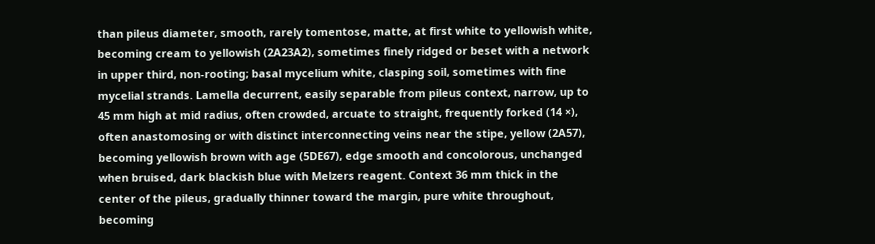than pileus diameter, smooth, rarely tomentose, matte, at first white to yellowish white, becoming cream to yellowish (2A23A2), sometimes finely ridged or beset with a network in upper third, non-rooting; basal mycelium white, clasping soil, sometimes with fine mycelial strands. Lamella decurrent, easily separable from pileus context, narrow, up to 45 mm high at mid radius, often crowded, arcuate to straight, frequently forked (14 ×), often anastomosing or with distinct interconnecting veins near the stipe, yellow (2A57), becoming yellowish brown with age (5DE67), edge smooth and concolorous, unchanged when bruised, dark blackish blue with Melzers reagent. Context 36 mm thick in the center of the pileus, gradually thinner toward the margin, pure white throughout, becoming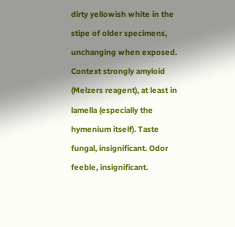dirty yellowish white in the stipe of older specimens, unchanging when exposed. Context strongly amyloid (Melzers reagent), at least in lamella (especially the hymenium itself). Taste fungal, insignificant. Odor feeble, insignificant.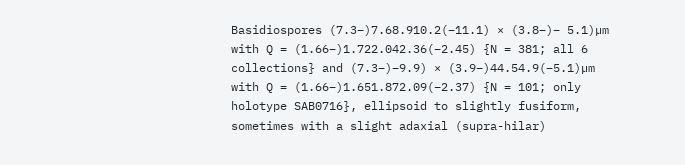Basidiospores (7.3–)7.68.910.2(–11.1) × (3.8–)− 5.1)µm with Q = (1.66–)1.722.042.36(–2.45) {N = 381; all 6 collections} and (7.3–)–9.9) × (3.9–)44.54.9(–5.1)µm with Q = (1.66–)1.651.872.09(–2.37) {N = 101; only holotype SAB0716}, ellipsoid to slightly fusiform, sometimes with a slight adaxial (supra-hilar)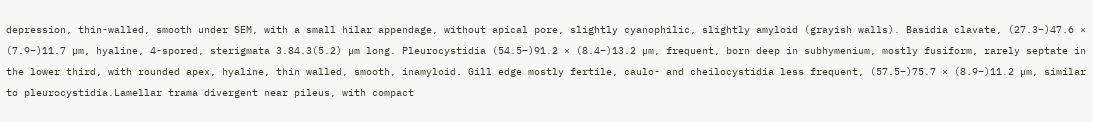depression, thin-walled, smooth under SEM, with a small hilar appendage, without apical pore, slightly cyanophilic, slightly amyloid (grayish walls). Basidia clavate, (27.3–)47.6 × (7.9–)11.7 µm, hyaline, 4-spored, sterigmata 3.84.3(5.2) µm long. Pleurocystidia (54.5–)91.2 × (8.4–)13.2 µm, frequent, born deep in subhymenium, mostly fusiform, rarely septate in the lower third, with rounded apex, hyaline, thin walled, smooth, inamyloid. Gill edge mostly fertile, caulo- and cheilocystidia less frequent, (57.5–)75.7 × (8.9–)11.2 µm, similar to pleurocystidia.Lamellar trama divergent near pileus, with compact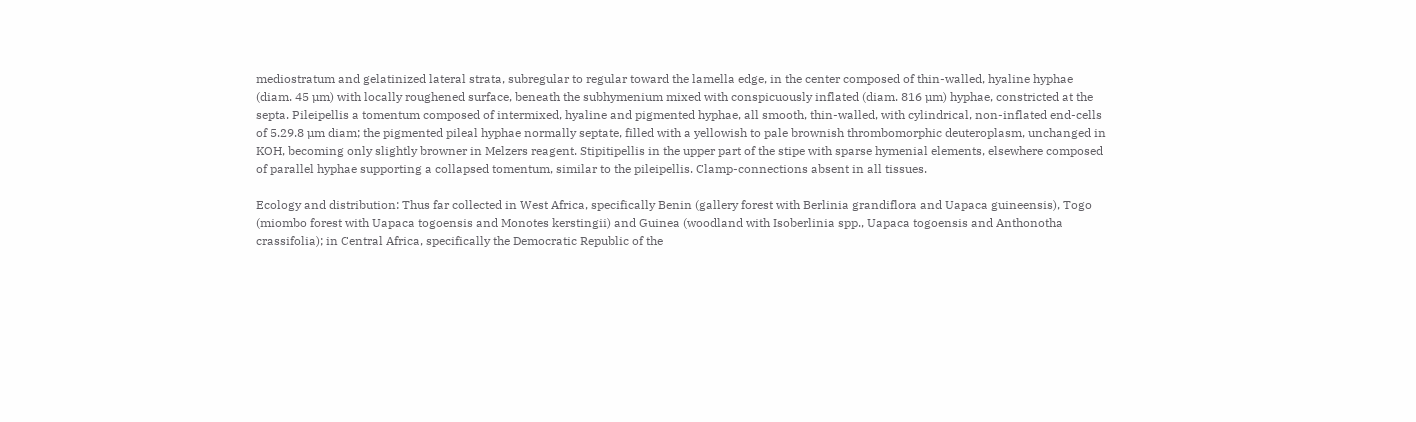mediostratum and gelatinized lateral strata, subregular to regular toward the lamella edge, in the center composed of thin-walled, hyaline hyphae (diam. 45 µm) with locally roughened surface, beneath the subhymenium mixed with conspicuously inflated (diam. 816 µm) hyphae, constricted at the septa. Pileipellis a tomentum composed of intermixed, hyaline and pigmented hyphae, all smooth, thin-walled, with cylindrical, non-inflated end-cells of 5.29.8 µm diam; the pigmented pileal hyphae normally septate, filled with a yellowish to pale brownish thrombomorphic deuteroplasm, unchanged in KOH, becoming only slightly browner in Melzers reagent. Stipitipellis in the upper part of the stipe with sparse hymenial elements, elsewhere composed of parallel hyphae supporting a collapsed tomentum, similar to the pileipellis. Clamp-connections absent in all tissues.

Ecology and distribution: Thus far collected in West Africa, specifically Benin (gallery forest with Berlinia grandiflora and Uapaca guineensis), Togo (miombo forest with Uapaca togoensis and Monotes kerstingii) and Guinea (woodland with Isoberlinia spp., Uapaca togoensis and Anthonotha crassifolia); in Central Africa, specifically the Democratic Republic of the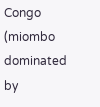Congo (miombo dominated by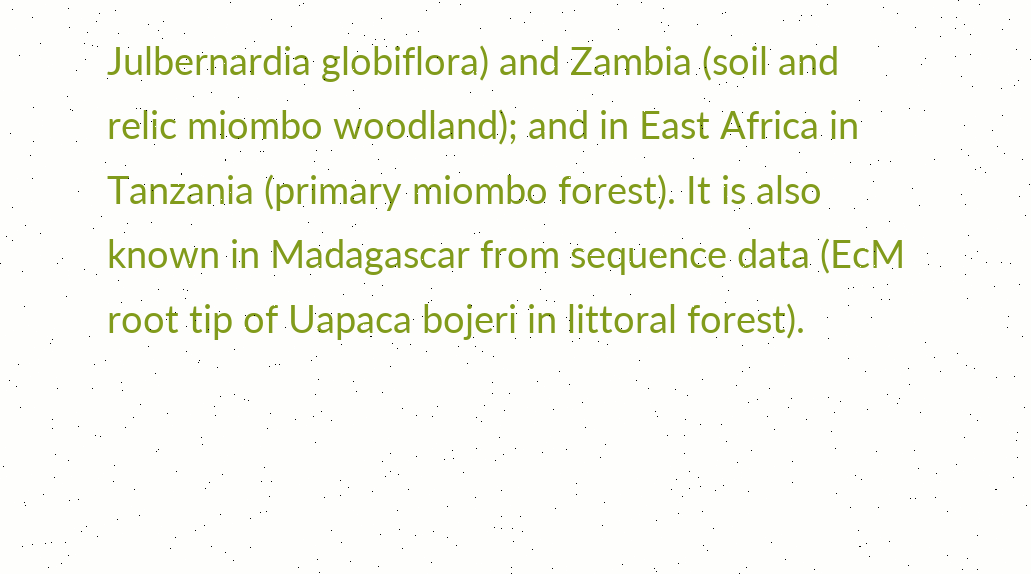Julbernardia globiflora) and Zambia (soil and relic miombo woodland); and in East Africa in Tanzania (primary miombo forest). It is also known in Madagascar from sequence data (EcM root tip of Uapaca bojeri in littoral forest).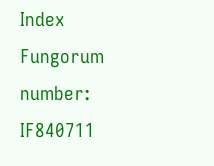Index Fungorum number: IF840711